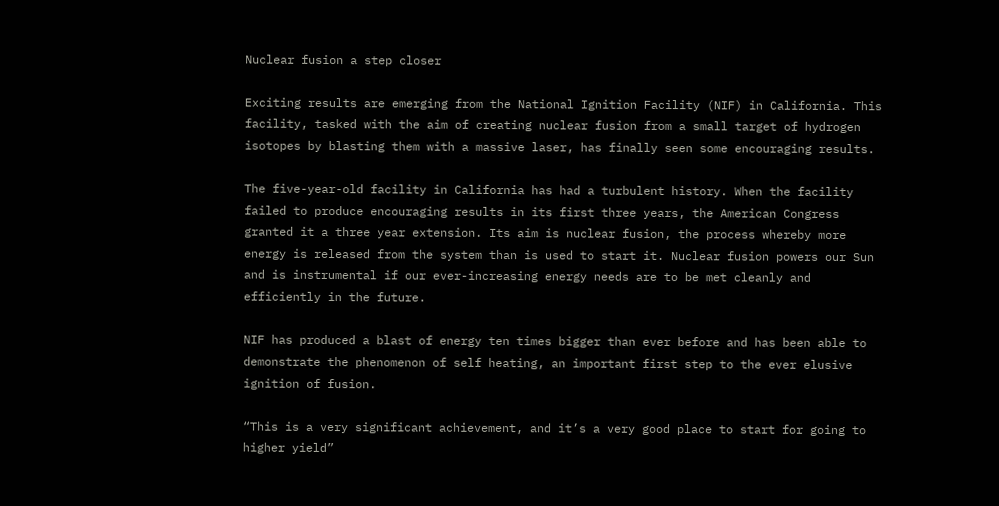Nuclear fusion a step closer

Exciting results are emerging from the National Ignition Facility (NIF) in California. This facility, tasked with the aim of creating nuclear fusion from a small target of hydrogen isotopes by blasting them with a massive laser, has finally seen some encouraging results.

The five-year-old facility in California has had a turbulent history. When the facility failed to produce encouraging results in its first three years, the American Congress granted it a three year extension. Its aim is nuclear fusion, the process whereby more energy is released from the system than is used to start it. Nuclear fusion powers our Sun and is instrumental if our ever-increasing energy needs are to be met cleanly and efficiently in the future.

NIF has produced a blast of energy ten times bigger than ever before and has been able to demonstrate the phenomenon of self heating, an important first step to the ever elusive ignition of fusion.

“This is a very significant achievement, and it’s a very good place to start for going to higher yield”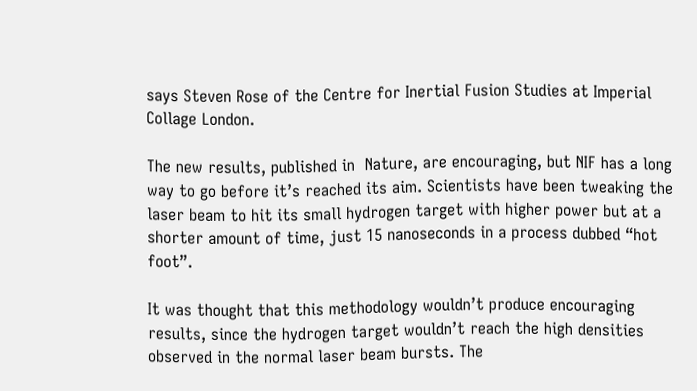says Steven Rose of the Centre for Inertial Fusion Studies at Imperial Collage London.

The new results, published in  Nature, are encouraging, but NIF has a long way to go before it’s reached its aim. Scientists have been tweaking the laser beam to hit its small hydrogen target with higher power but at a shorter amount of time, just 15 nanoseconds in a process dubbed “hot foot”.

It was thought that this methodology wouldn’t produce encouraging results, since the hydrogen target wouldn’t reach the high densities observed in the normal laser beam bursts. The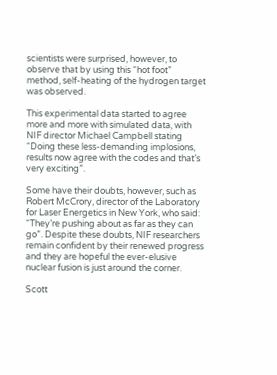scientists were surprised, however, to observe that by using this “hot foot” method, self-heating of the hydrogen target was observed.

This experimental data started to agree more and more with simulated data, with NIF director Michael Campbell stating “Doing these less-demanding implosions, results now agree with the codes and that’s very exciting”.

Some have their doubts, however, such as Robert McCrory, director of the Laboratory for Laser Energetics in New York, who said: “They’re pushing about as far as they can go”. Despite these doubts, NIF researchers remain confident by their renewed progress and they are hopeful the ever-elusive nuclear fusion is just around the corner.

Scott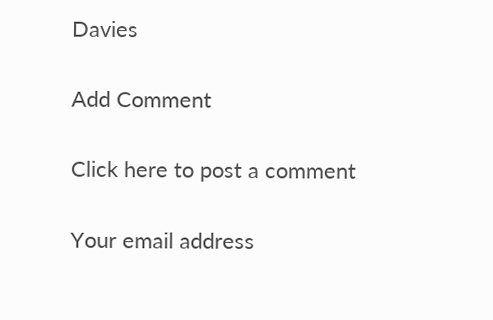Davies

Add Comment

Click here to post a comment

Your email address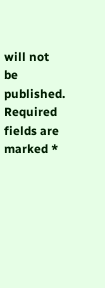will not be published. Required fields are marked *